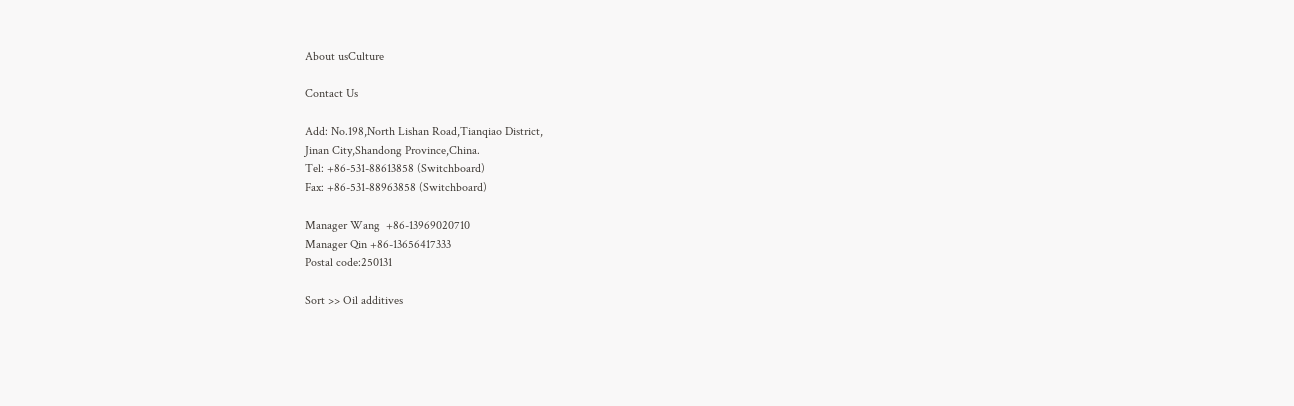About usCulture

Contact Us

Add: No.198,North Lishan Road,Tianqiao District,
Jinan City,Shandong Province,China.
Tel: +86-531-88613858 (Switchboard)
Fax: +86-531-88963858 (Switchboard)

Manager Wang  +86-13969020710
Manager Qin +86-13656417333
Postal code:250131

Sort >> Oil additives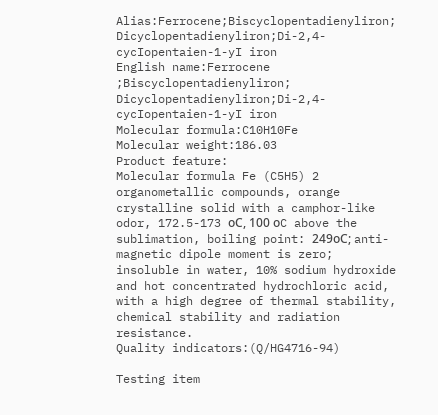Alias:Ferrocene;Biscyclopentadienyliron; Dicyclopentadienyliron;Di-2,4-cycIopentaien-1-yI iron
English name:Ferrocene ;Biscyclopentadienyliron; Dicyclopentadienyliron;Di-2,4-cycIopentaien-1-yI iron
Molecular formula:C10H10Fe
Molecular weight:186.03
Product feature:
Molecular formula Fe (C5H5) 2 organometallic compounds, orange crystalline solid with a camphor-like odor, 172.5-173 οC, 100 οC above the sublimation, boiling point: 249οC; anti-magnetic dipole moment is zero; insoluble in water, 10% sodium hydroxide and hot concentrated hydrochloric acid, with a high degree of thermal stability, chemical stability and radiation resistance.
Quality indicators:(Q/HG4716-94)

Testing item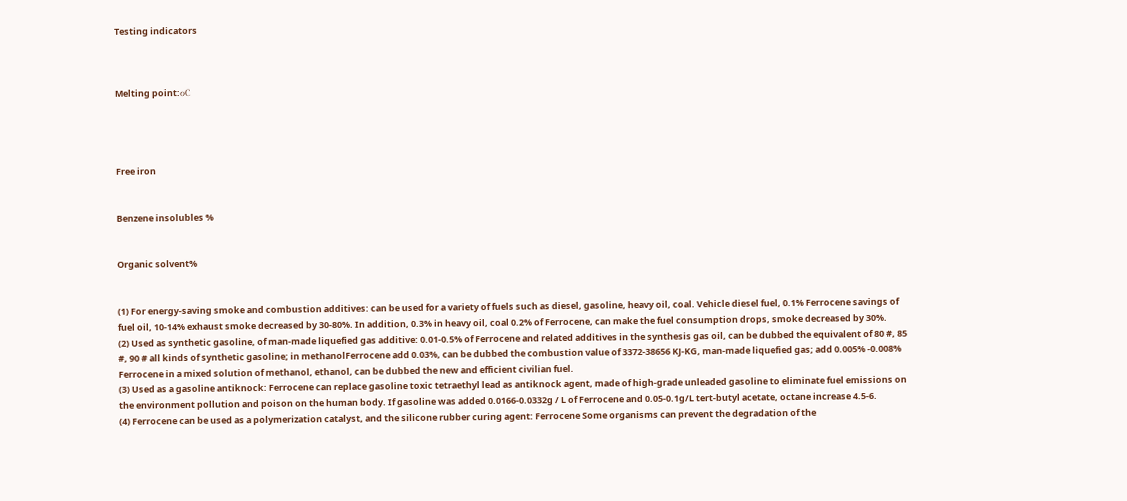Testing indicators



Melting point:οC




Free iron


Benzene insolubles %


Organic solvent%


(1) For energy-saving smoke and combustion additives: can be used for a variety of fuels such as diesel, gasoline, heavy oil, coal. Vehicle diesel fuel, 0.1% Ferrocene savings of fuel oil, 10-14% exhaust smoke decreased by 30-80%. In addition, 0.3% in heavy oil, coal 0.2% of Ferrocene, can make the fuel consumption drops, smoke decreased by 30%.
(2) Used as synthetic gasoline, of man-made liquefied gas additive: 0.01-0.5% of Ferrocene and related additives in the synthesis gas oil, can be dubbed the equivalent of 80 #, 85 #, 90 # all kinds of synthetic gasoline; in methanolFerrocene add 0.03%, can be dubbed the combustion value of 3372-38656 KJ-KG, man-made liquefied gas; add 0.005% -0.008% Ferrocene in a mixed solution of methanol, ethanol, can be dubbed the new and efficient civilian fuel.
(3) Used as a gasoline antiknock: Ferrocene can replace gasoline toxic tetraethyl lead as antiknock agent, made of high-grade unleaded gasoline to eliminate fuel emissions on the environment pollution and poison on the human body. If gasoline was added 0.0166-0.0332g / L of Ferrocene and 0.05-0.1g/L tert-butyl acetate, octane increase 4.5-6.
(4) Ferrocene can be used as a polymerization catalyst, and the silicone rubber curing agent: Ferrocene Some organisms can prevent the degradation of the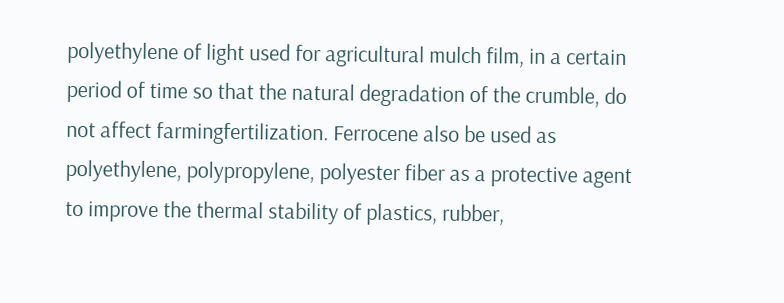polyethylene of light used for agricultural mulch film, in a certain period of time so that the natural degradation of the crumble, do not affect farmingfertilization. Ferrocene also be used as polyethylene, polypropylene, polyester fiber as a protective agent to improve the thermal stability of plastics, rubber,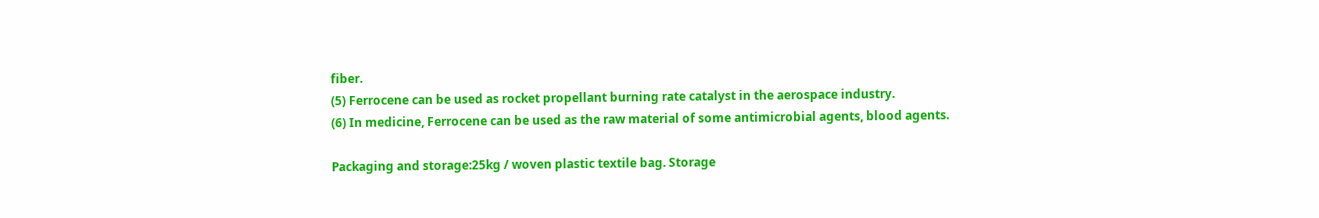fiber.
(5) Ferrocene can be used as rocket propellant burning rate catalyst in the aerospace industry.
(6) In medicine, Ferrocene can be used as the raw material of some antimicrobial agents, blood agents.

Packaging and storage:25kg / woven plastic textile bag. Storage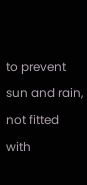to prevent sun and rain, not fitted with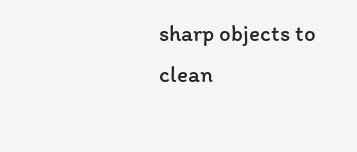sharp objects to clean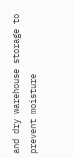and dry warehouse storage to prevent moisture